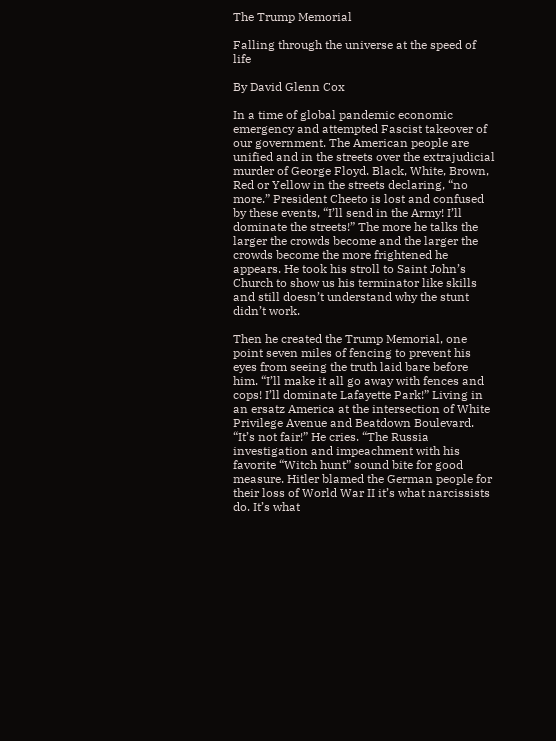The Trump Memorial

Falling through the universe at the speed of life

By David Glenn Cox

In a time of global pandemic economic emergency and attempted Fascist takeover of our government. The American people are unified and in the streets over the extrajudicial murder of George Floyd. Black, White, Brown, Red or Yellow in the streets declaring, “no more.” President Cheeto is lost and confused by these events, “I’ll send in the Army! I’ll dominate the streets!” The more he talks the larger the crowds become and the larger the crowds become the more frightened he appears. He took his stroll to Saint John’s Church to show us his terminator like skills and still doesn’t understand why the stunt didn’t work.

Then he created the Trump Memorial, one point seven miles of fencing to prevent his eyes from seeing the truth laid bare before him. “I’ll make it all go away with fences and cops! I’ll dominate Lafayette Park!” Living in an ersatz America at the intersection of White Privilege Avenue and Beatdown Boulevard. “It’s not fair!” He cries. “The Russia investigation and impeachment with his favorite “Witch hunt” sound bite for good measure. Hitler blamed the German people for their loss of World War II it’s what narcissists do. It’s what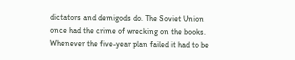dictators and demigods do. The Soviet Union once had the crime of wrecking on the books. Whenever the five-year plan failed it had to be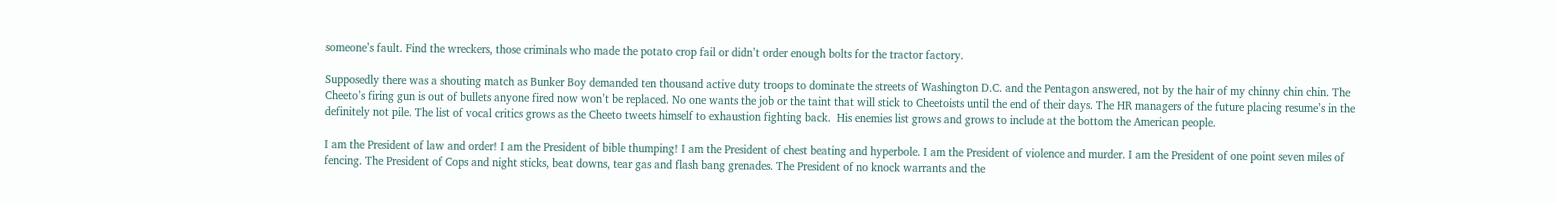someone’s fault. Find the wreckers, those criminals who made the potato crop fail or didn’t order enough bolts for the tractor factory.

Supposedly there was a shouting match as Bunker Boy demanded ten thousand active duty troops to dominate the streets of Washington D.C. and the Pentagon answered, not by the hair of my chinny chin chin. The Cheeto’s firing gun is out of bullets anyone fired now won’t be replaced. No one wants the job or the taint that will stick to Cheetoists until the end of their days. The HR managers of the future placing resume’s in the definitely not pile. The list of vocal critics grows as the Cheeto tweets himself to exhaustion fighting back.  His enemies list grows and grows to include at the bottom the American people.

I am the President of law and order! I am the President of bible thumping! I am the President of chest beating and hyperbole. I am the President of violence and murder. I am the President of one point seven miles of fencing. The President of Cops and night sticks, beat downs, tear gas and flash bang grenades. The President of no knock warrants and the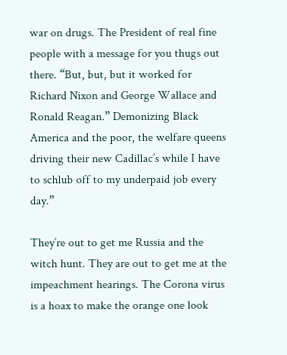war on drugs. The President of real fine people with a message for you thugs out there. “But, but, but it worked for Richard Nixon and George Wallace and Ronald Reagan.” Demonizing Black America and the poor, the welfare queens driving their new Cadillac’s while I have to schlub off to my underpaid job every day.”

They’re out to get me Russia and the witch hunt. They are out to get me at the impeachment hearings. The Corona virus is a hoax to make the orange one look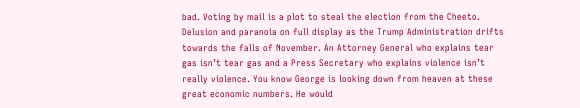bad. Voting by mail is a plot to steal the election from the Cheeto. Delusion and paranoia on full display as the Trump Administration drifts towards the falls of November. An Attorney General who explains tear gas isn’t tear gas and a Press Secretary who explains violence isn’t really violence. You know George is looking down from heaven at these great economic numbers. He would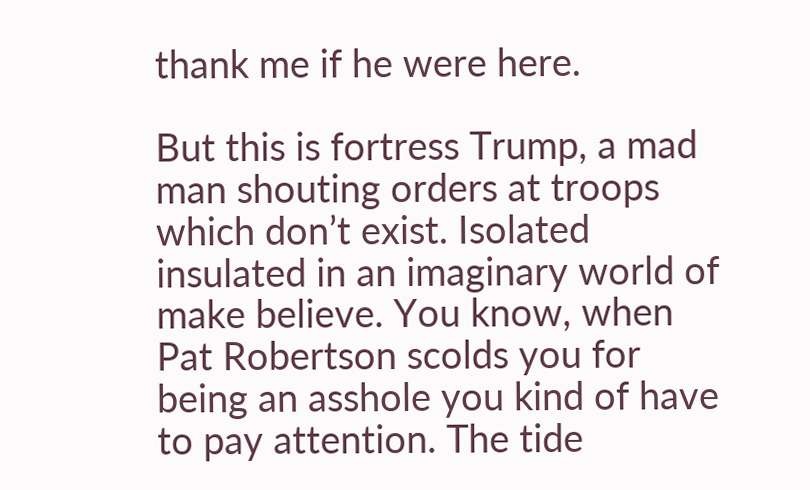thank me if he were here.

But this is fortress Trump, a mad man shouting orders at troops which don’t exist. Isolated insulated in an imaginary world of make believe. You know, when Pat Robertson scolds you for being an asshole you kind of have to pay attention. The tide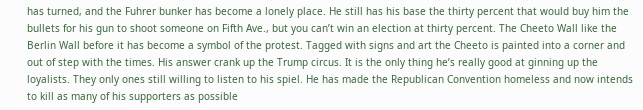has turned, and the Fuhrer bunker has become a lonely place. He still has his base the thirty percent that would buy him the bullets for his gun to shoot someone on Fifth Ave., but you can’t win an election at thirty percent. The Cheeto Wall like the Berlin Wall before it has become a symbol of the protest. Tagged with signs and art the Cheeto is painted into a corner and out of step with the times. His answer crank up the Trump circus. It is the only thing he’s really good at ginning up the loyalists. They only ones still willing to listen to his spiel. He has made the Republican Convention homeless and now intends to kill as many of his supporters as possible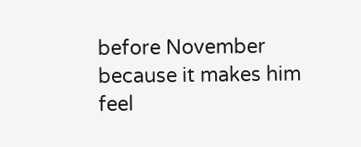before November because it makes him feel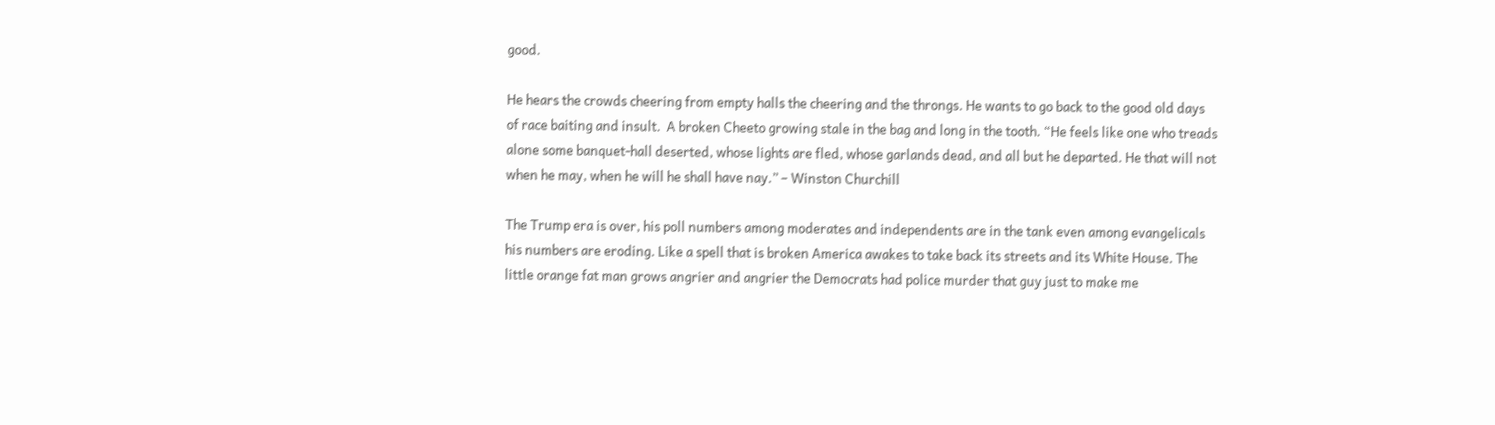good.

He hears the crowds cheering from empty halls the cheering and the throngs. He wants to go back to the good old days of race baiting and insult.  A broken Cheeto growing stale in the bag and long in the tooth. “He feels like one who treads alone some banquet-hall deserted, whose lights are fled, whose garlands dead, and all but he departed. He that will not when he may, when he will he shall have nay.” – Winston Churchill

The Trump era is over, his poll numbers among moderates and independents are in the tank even among evangelicals his numbers are eroding. Like a spell that is broken America awakes to take back its streets and its White House. The little orange fat man grows angrier and angrier the Democrats had police murder that guy just to make me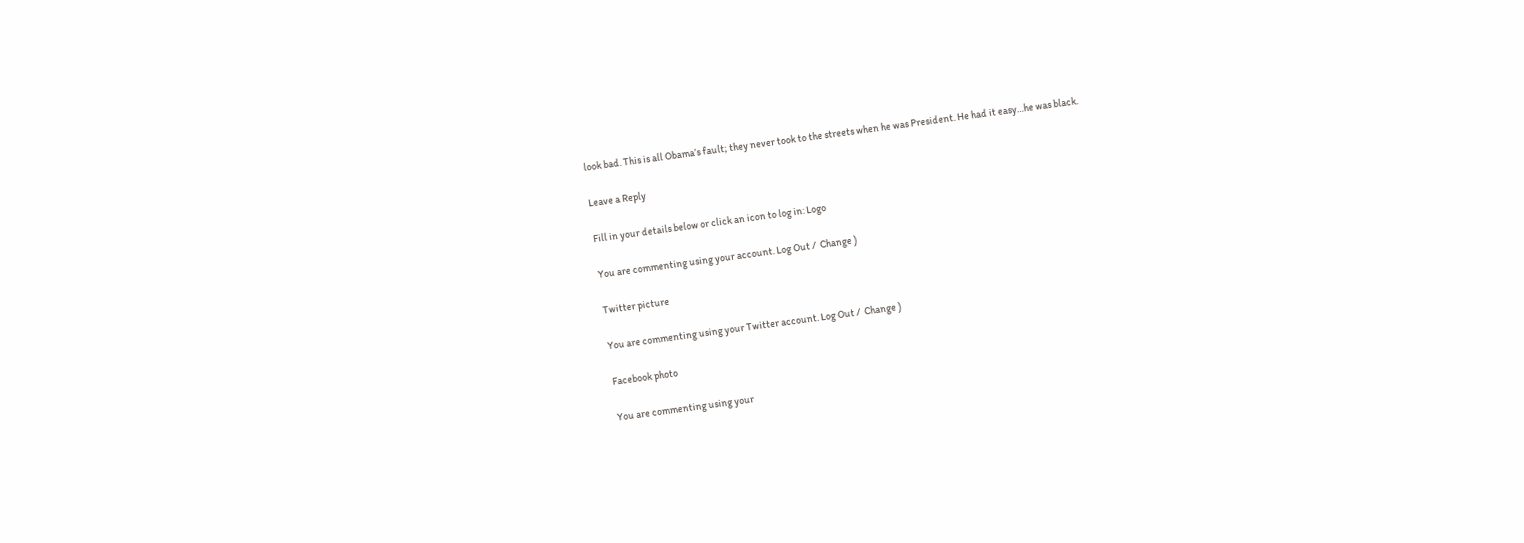look bad. This is all Obama’s fault; they never took to the streets when he was President. He had it easy…he was black.

Leave a Reply

Fill in your details below or click an icon to log in: Logo

You are commenting using your account. Log Out /  Change )

Twitter picture

You are commenting using your Twitter account. Log Out /  Change )

Facebook photo

You are commenting using your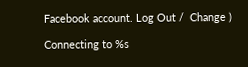Facebook account. Log Out /  Change )

Connecting to %s